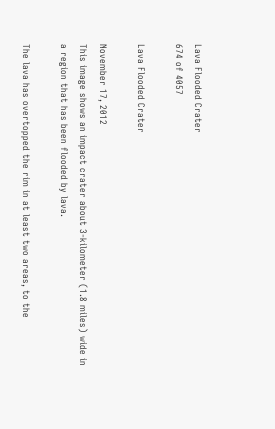Lava Flooded Crater
674 of 4057

Lava Flooded Crater

November 17, 2012
This image shows an impact crater about 3-kilometer (1.8 miles) wide in a region that has been flooded by lava.

The lava has overtopped the rim in at least two areas, to the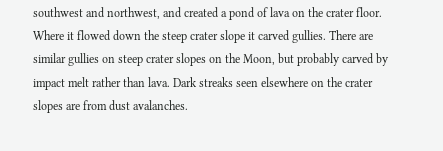southwest and northwest, and created a pond of lava on the crater floor. Where it flowed down the steep crater slope it carved gullies. There are similar gullies on steep crater slopes on the Moon, but probably carved by impact melt rather than lava. Dark streaks seen elsewhere on the crater slopes are from dust avalanches.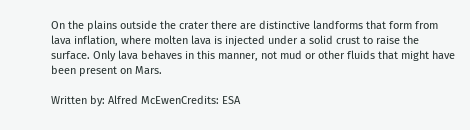On the plains outside the crater there are distinctive landforms that form from lava inflation, where molten lava is injected under a solid crust to raise the surface. Only lava behaves in this manner, not mud or other fluids that might have been present on Mars.

Written by: Alfred McEwenCredits: ESA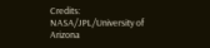Credits: NASA/JPL/University of Arizona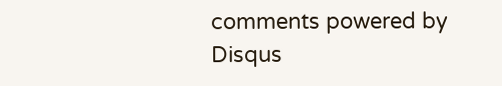comments powered by Disqus